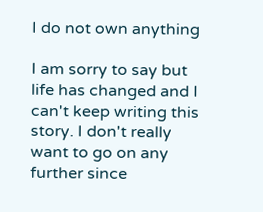I do not own anything

I am sorry to say but life has changed and I can't keep writing this story. I don't really want to go on any further since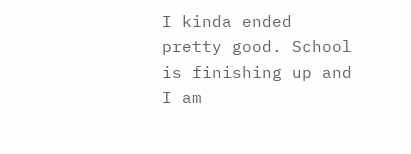I kinda ended pretty good. School is finishing up and I am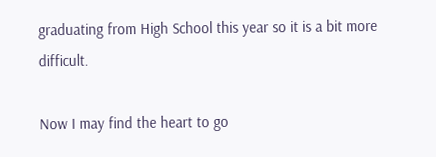graduating from High School this year so it is a bit more difficult.

Now I may find the heart to go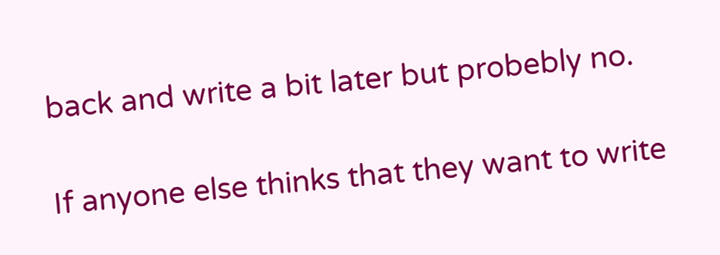back and write a bit later but probebly no.

If anyone else thinks that they want to write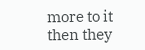more to it then they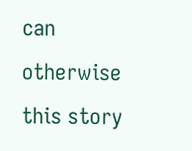can otherwise this story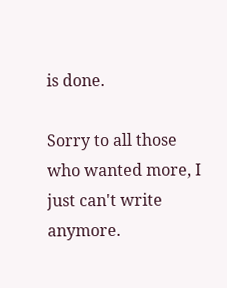is done.

Sorry to all those who wanted more, I just can't write anymore.